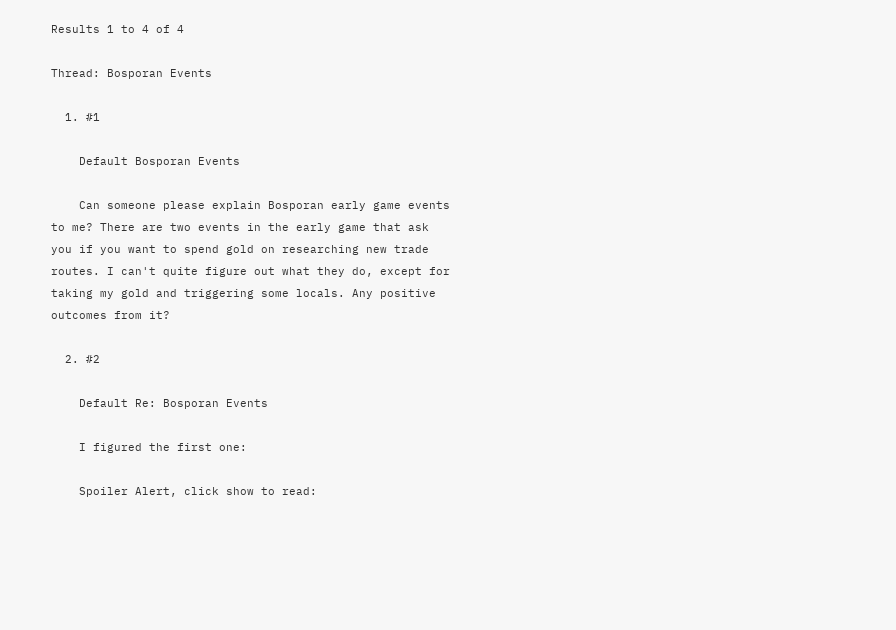Results 1 to 4 of 4

Thread: Bosporan Events

  1. #1

    Default Bosporan Events

    Can someone please explain Bosporan early game events to me? There are two events in the early game that ask you if you want to spend gold on researching new trade routes. I can't quite figure out what they do, except for taking my gold and triggering some locals. Any positive outcomes from it?

  2. #2

    Default Re: Bosporan Events

    I figured the first one:

    Spoiler Alert, click show to read: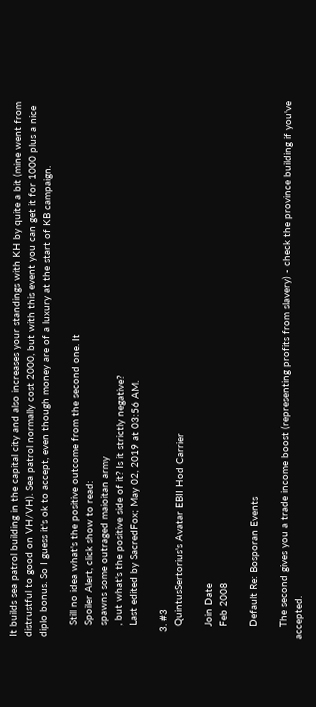It builds sea patrol building in the capital city and also increases your standings with KH by quite a bit (mine went from distrustful to good on VH/VH). Sea patrol normally cost 2000, but with this event you can get it for 1000 plus a nice diplo bonus. So I guess it's ok to accept, even though money are of a luxury at the start of KB campaign.

    Still no idea what's the positive outcome from the second one. It
    Spoiler Alert, click show to read:
    spawns some outraged maioitan army
    , but what's the positive side of it? Is it strictly negative?
    Last edited by SacredFox; May 02, 2019 at 03:56 AM.

  3. #3
    QuintusSertorius's Avatar EBII Hod Carrier

    Join Date
    Feb 2008

    Default Re: Bosporan Events

    The second gives you a trade income boost (representing profits from slavery) - check the province building if you've accepted.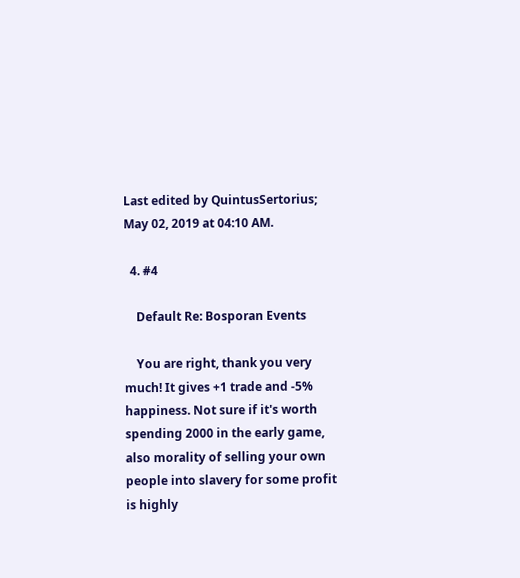Last edited by QuintusSertorius; May 02, 2019 at 04:10 AM.

  4. #4

    Default Re: Bosporan Events

    You are right, thank you very much! It gives +1 trade and -5% happiness. Not sure if it's worth spending 2000 in the early game, also morality of selling your own people into slavery for some profit is highly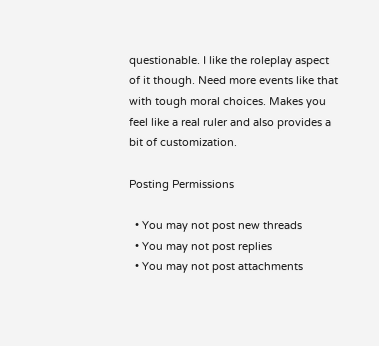questionable. I like the roleplay aspect of it though. Need more events like that with tough moral choices. Makes you feel like a real ruler and also provides a bit of customization.

Posting Permissions

  • You may not post new threads
  • You may not post replies
  • You may not post attachments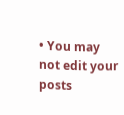• You may not edit your posts